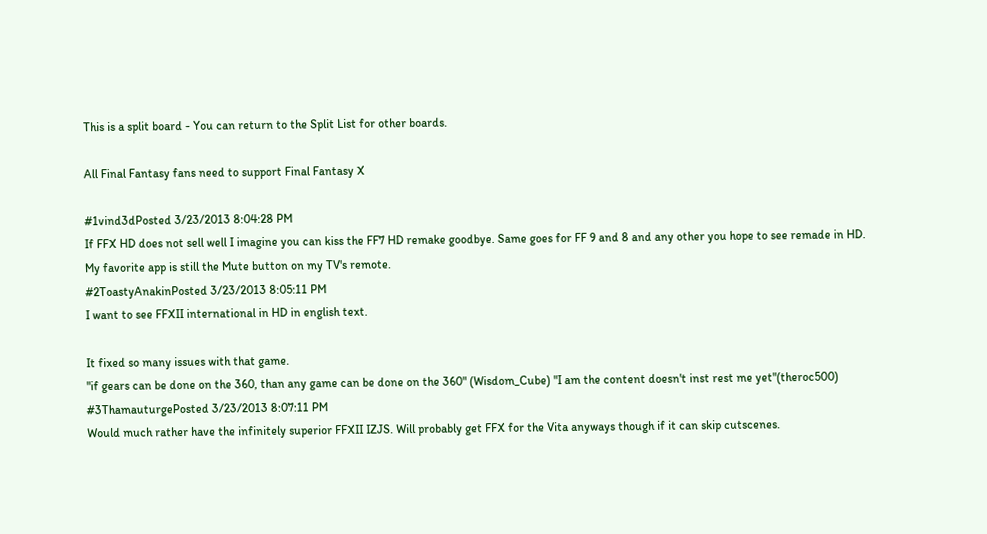This is a split board - You can return to the Split List for other boards.

All Final Fantasy fans need to support Final Fantasy X

#1vind3dPosted 3/23/2013 8:04:28 PM
If FFX HD does not sell well I imagine you can kiss the FF7 HD remake goodbye. Same goes for FF 9 and 8 and any other you hope to see remade in HD.
My favorite app is still the Mute button on my TV's remote.
#2ToastyAnakinPosted 3/23/2013 8:05:11 PM
I want to see FFXII international in HD in english text.

It fixed so many issues with that game.
"if gears can be done on the 360, than any game can be done on the 360" (Wisdom_Cube) "I am the content doesn't inst rest me yet"(theroc500)
#3ThamauturgePosted 3/23/2013 8:07:11 PM
Would much rather have the infinitely superior FFXII IZJS. Will probably get FFX for the Vita anyways though if it can skip cutscenes.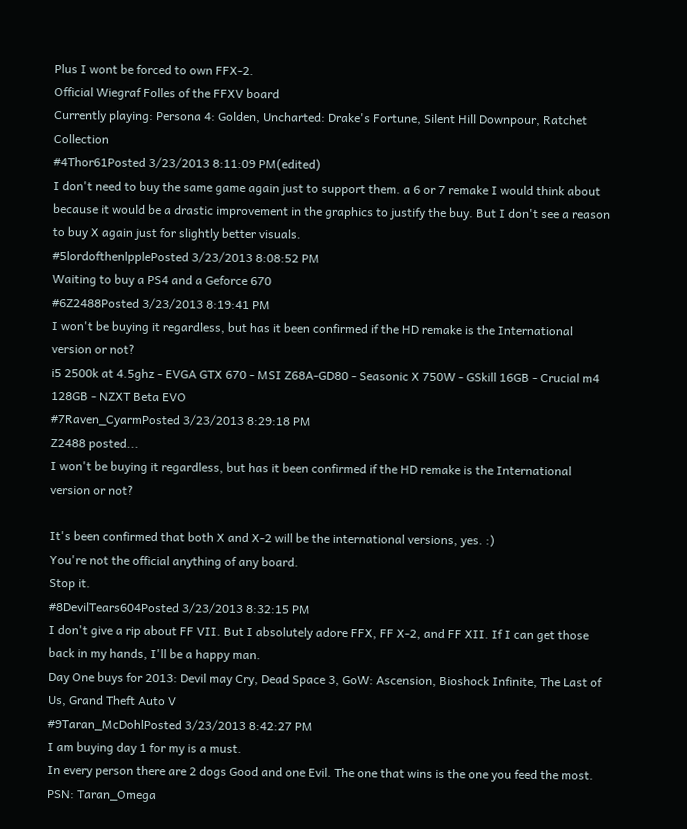Plus I wont be forced to own FFX-2.
Official Wiegraf Folles of the FFXV board
Currently playing: Persona 4: Golden, Uncharted: Drake's Fortune, Silent Hill Downpour, Ratchet Collection
#4Thor61Posted 3/23/2013 8:11:09 PM(edited)
I don't need to buy the same game again just to support them. a 6 or 7 remake I would think about because it would be a drastic improvement in the graphics to justify the buy. But I don't see a reason to buy X again just for slightly better visuals.
#5lordofthenlpplePosted 3/23/2013 8:08:52 PM
Waiting to buy a PS4 and a Geforce 670
#6Z2488Posted 3/23/2013 8:19:41 PM
I won't be buying it regardless, but has it been confirmed if the HD remake is the International version or not?
i5 2500k at 4.5ghz - EVGA GTX 670 - MSI Z68A-GD80 - Seasonic X 750W - GSkill 16GB - Crucial m4 128GB - NZXT Beta EVO
#7Raven_CyarmPosted 3/23/2013 8:29:18 PM
Z2488 posted...
I won't be buying it regardless, but has it been confirmed if the HD remake is the International version or not?

It's been confirmed that both X and X-2 will be the international versions, yes. :)
You're not the official anything of any board.
Stop it.
#8DevilTears604Posted 3/23/2013 8:32:15 PM
I don't give a rip about FF VII. But I absolutely adore FFX, FF X-2, and FF XII. If I can get those back in my hands, I'll be a happy man.
Day One buys for 2013: Devil may Cry, Dead Space 3, GoW: Ascension, Bioshock Infinite, The Last of Us, Grand Theft Auto V
#9Taran_McDohlPosted 3/23/2013 8:42:27 PM
I am buying day 1 for my is a must.
In every person there are 2 dogs Good and one Evil. The one that wins is the one you feed the most.
PSN: Taran_Omega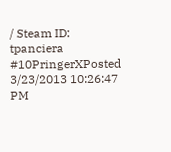/ Steam ID: tpanciera
#10PringerXPosted 3/23/2013 10:26:47 PM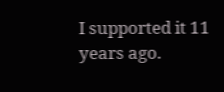I supported it 11 years ago.